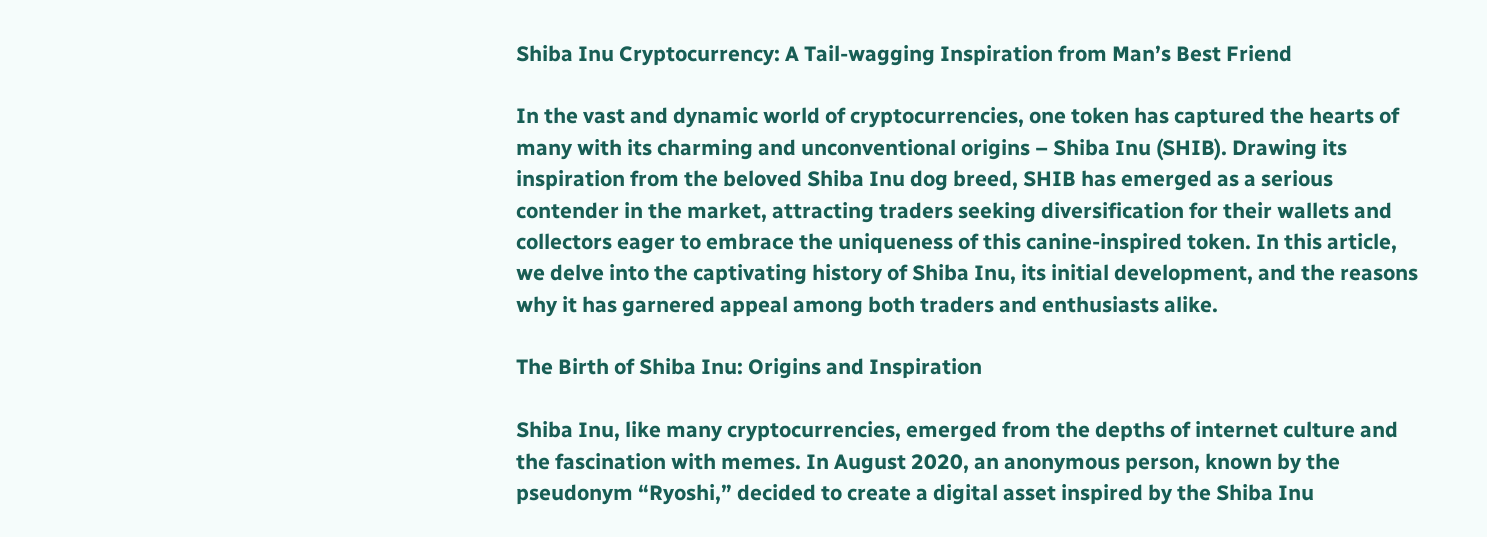Shiba Inu Cryptocurrency: A Tail-wagging Inspiration from Man’s Best Friend

In the vast and dynamic world of cryptocurrencies, one token has captured the hearts of many with its charming and unconventional origins – Shiba Inu (SHIB). Drawing its inspiration from the beloved Shiba Inu dog breed, SHIB has emerged as a serious contender in the market, attracting traders seeking diversification for their wallets and collectors eager to embrace the uniqueness of this canine-inspired token. In this article, we delve into the captivating history of Shiba Inu, its initial development, and the reasons why it has garnered appeal among both traders and enthusiasts alike.

The Birth of Shiba Inu: Origins and Inspiration

Shiba Inu, like many cryptocurrencies, emerged from the depths of internet culture and the fascination with memes. In August 2020, an anonymous person, known by the pseudonym “Ryoshi,” decided to create a digital asset inspired by the Shiba Inu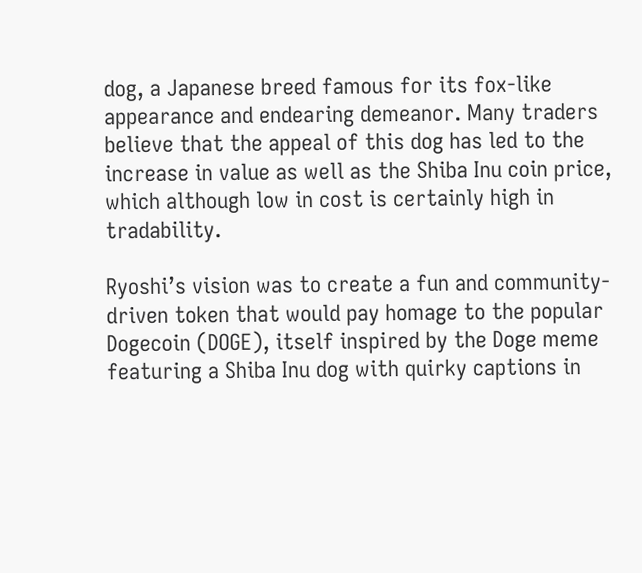dog, a Japanese breed famous for its fox-like appearance and endearing demeanor. Many traders believe that the appeal of this dog has led to the increase in value as well as the Shiba Inu coin price, which although low in cost is certainly high in tradability.

Ryoshi’s vision was to create a fun and community-driven token that would pay homage to the popular Dogecoin (DOGE), itself inspired by the Doge meme featuring a Shiba Inu dog with quirky captions in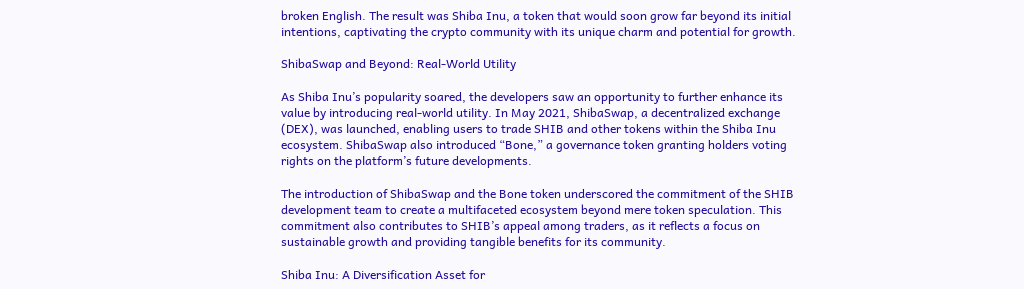broken English. The result was Shiba Inu, a token that would soon grow far beyond its initial intentions, captivating the crypto community with its unique charm and potential for growth.

ShibaSwap and Beyond: Real-World Utility

As Shiba Inu’s popularity soared, the developers saw an opportunity to further enhance its value by introducing real-world utility. In May 2021, ShibaSwap, a decentralized exchange (DEX), was launched, enabling users to trade SHIB and other tokens within the Shiba Inu ecosystem. ShibaSwap also introduced “Bone,” a governance token granting holders voting rights on the platform’s future developments.

The introduction of ShibaSwap and the Bone token underscored the commitment of the SHIB development team to create a multifaceted ecosystem beyond mere token speculation. This commitment also contributes to SHIB’s appeal among traders, as it reflects a focus on sustainable growth and providing tangible benefits for its community.

Shiba Inu: A Diversification Asset for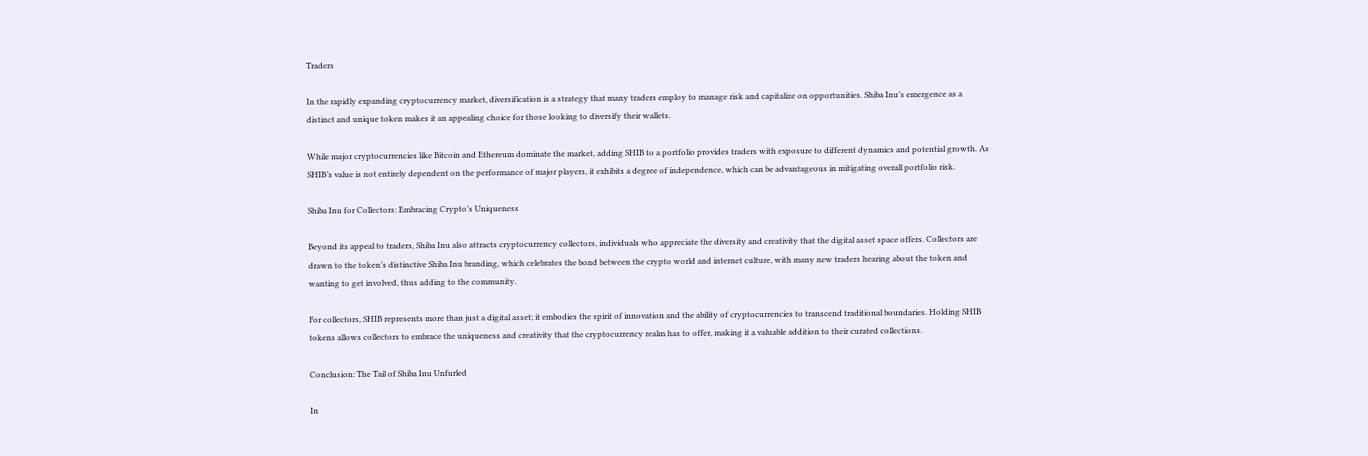Traders

In the rapidly expanding cryptocurrency market, diversification is a strategy that many traders employ to manage risk and capitalize on opportunities. Shiba Inu’s emergence as a distinct and unique token makes it an appealing choice for those looking to diversify their wallets.

While major cryptocurrencies like Bitcoin and Ethereum dominate the market, adding SHIB to a portfolio provides traders with exposure to different dynamics and potential growth. As SHIB’s value is not entirely dependent on the performance of major players, it exhibits a degree of independence, which can be advantageous in mitigating overall portfolio risk.

Shiba Inu for Collectors: Embracing Crypto’s Uniqueness

Beyond its appeal to traders, Shiba Inu also attracts cryptocurrency collectors, individuals who appreciate the diversity and creativity that the digital asset space offers. Collectors are drawn to the token’s distinctive Shiba Inu branding, which celebrates the bond between the crypto world and internet culture, with many new traders hearing about the token and wanting to get involved, thus adding to the community.

For collectors, SHIB represents more than just a digital asset; it embodies the spirit of innovation and the ability of cryptocurrencies to transcend traditional boundaries. Holding SHIB tokens allows collectors to embrace the uniqueness and creativity that the cryptocurrency realm has to offer, making it a valuable addition to their curated collections.

Conclusion: The Tail of Shiba Inu Unfurled

In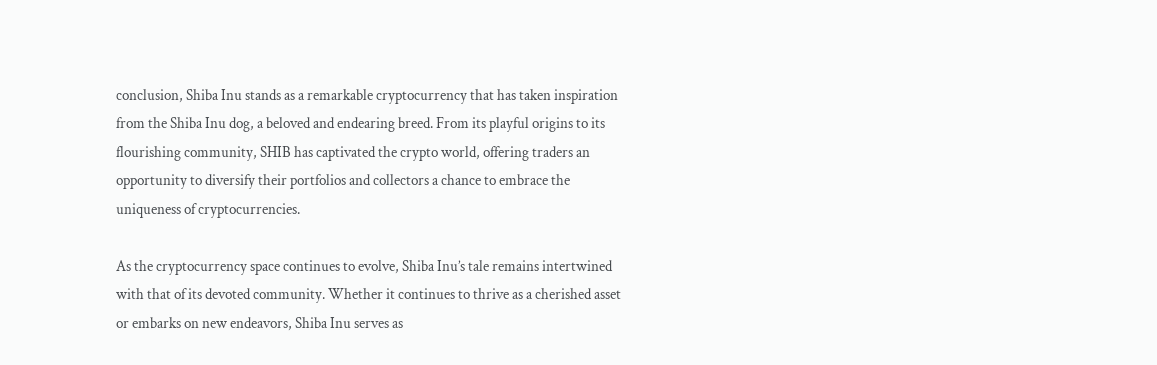conclusion, Shiba Inu stands as a remarkable cryptocurrency that has taken inspiration from the Shiba Inu dog, a beloved and endearing breed. From its playful origins to its flourishing community, SHIB has captivated the crypto world, offering traders an opportunity to diversify their portfolios and collectors a chance to embrace the uniqueness of cryptocurrencies.

As the cryptocurrency space continues to evolve, Shiba Inu’s tale remains intertwined with that of its devoted community. Whether it continues to thrive as a cherished asset or embarks on new endeavors, Shiba Inu serves as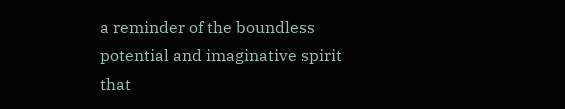a reminder of the boundless potential and imaginative spirit that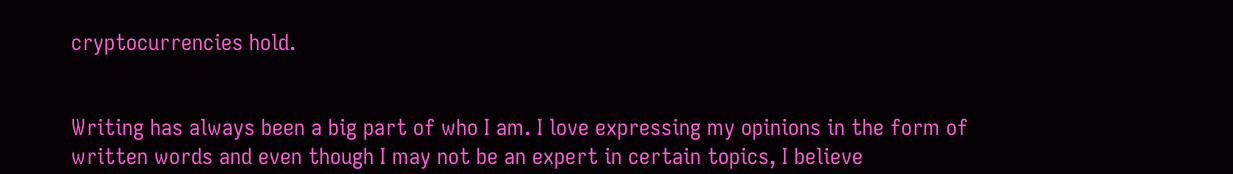cryptocurrencies hold.


Writing has always been a big part of who I am. I love expressing my opinions in the form of written words and even though I may not be an expert in certain topics, I believe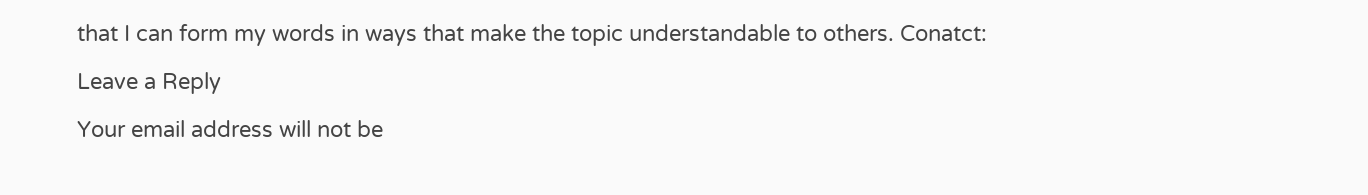that I can form my words in ways that make the topic understandable to others. Conatct:

Leave a Reply

Your email address will not be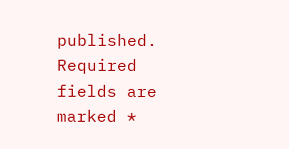published. Required fields are marked *